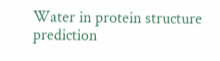Water in protein structure prediction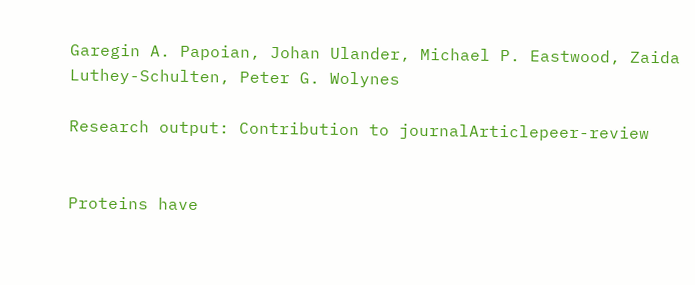Garegin A. Papoian, Johan Ulander, Michael P. Eastwood, Zaida Luthey-Schulten, Peter G. Wolynes

Research output: Contribution to journalArticlepeer-review


Proteins have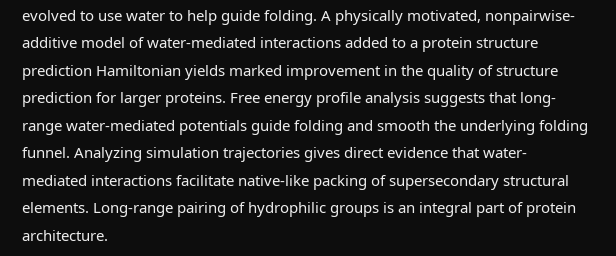evolved to use water to help guide folding. A physically motivated, nonpairwise-additive model of water-mediated interactions added to a protein structure prediction Hamiltonian yields marked improvement in the quality of structure prediction for larger proteins. Free energy profile analysis suggests that long-range water-mediated potentials guide folding and smooth the underlying folding funnel. Analyzing simulation trajectories gives direct evidence that water-mediated interactions facilitate native-like packing of supersecondary structural elements. Long-range pairing of hydrophilic groups is an integral part of protein architecture.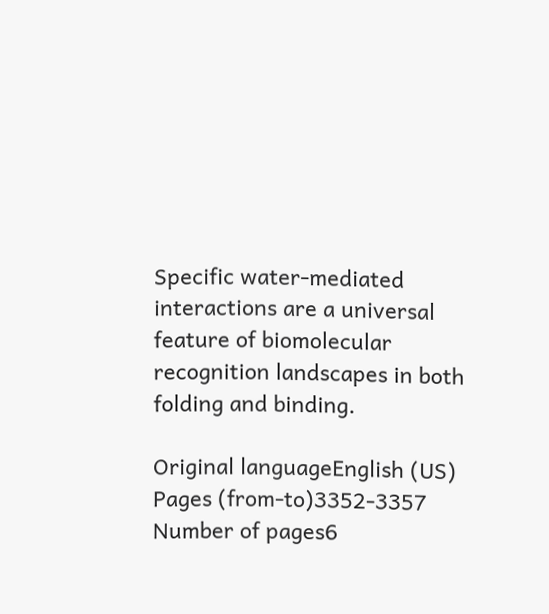Specific water-mediated interactions are a universal feature of biomolecular recognition landscapes in both folding and binding.

Original languageEnglish (US)
Pages (from-to)3352-3357
Number of pages6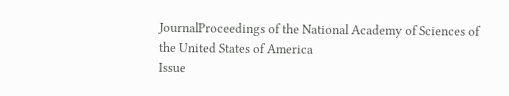JournalProceedings of the National Academy of Sciences of the United States of America
Issue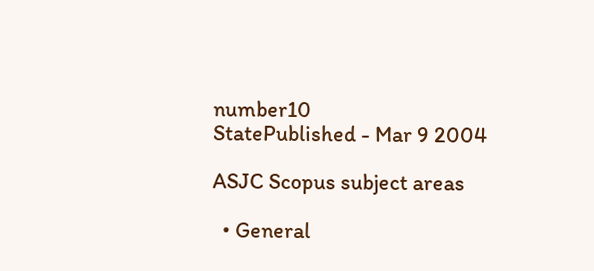number10
StatePublished - Mar 9 2004

ASJC Scopus subject areas

  • General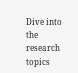Dive into the research topics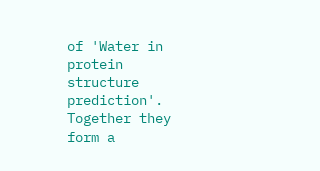of 'Water in protein structure prediction'. Together they form a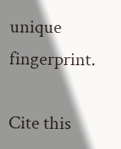unique fingerprint.

Cite this